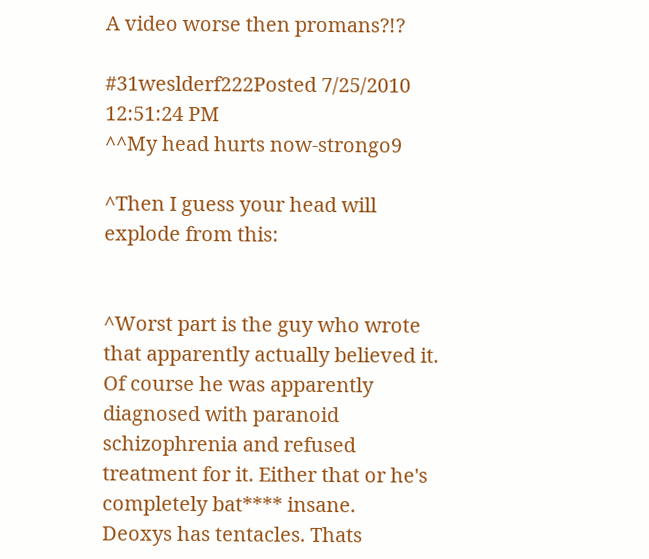A video worse then promans?!?

#31weslderf222Posted 7/25/2010 12:51:24 PM
^^My head hurts now-strongo9

^Then I guess your head will explode from this:


^Worst part is the guy who wrote that apparently actually believed it. Of course he was apparently diagnosed with paranoid schizophrenia and refused treatment for it. Either that or he's completely bat**** insane.
Deoxys has tentacles. Thats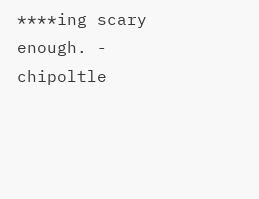****ing scary enough. - chipoltle